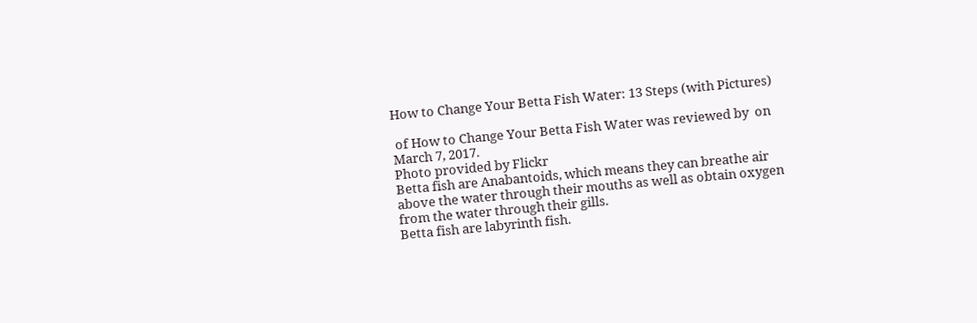How to Change Your Betta Fish Water: 13 Steps (with Pictures)

 of How to Change Your Betta Fish Water was reviewed by  on March 7, 2017.
Photo provided by Flickr
Betta fish are Anabantoids, which means they can breathe air above the water through their mouths as well as obtain oxygen from the water through their gills.
Betta fish are labyrinth fish.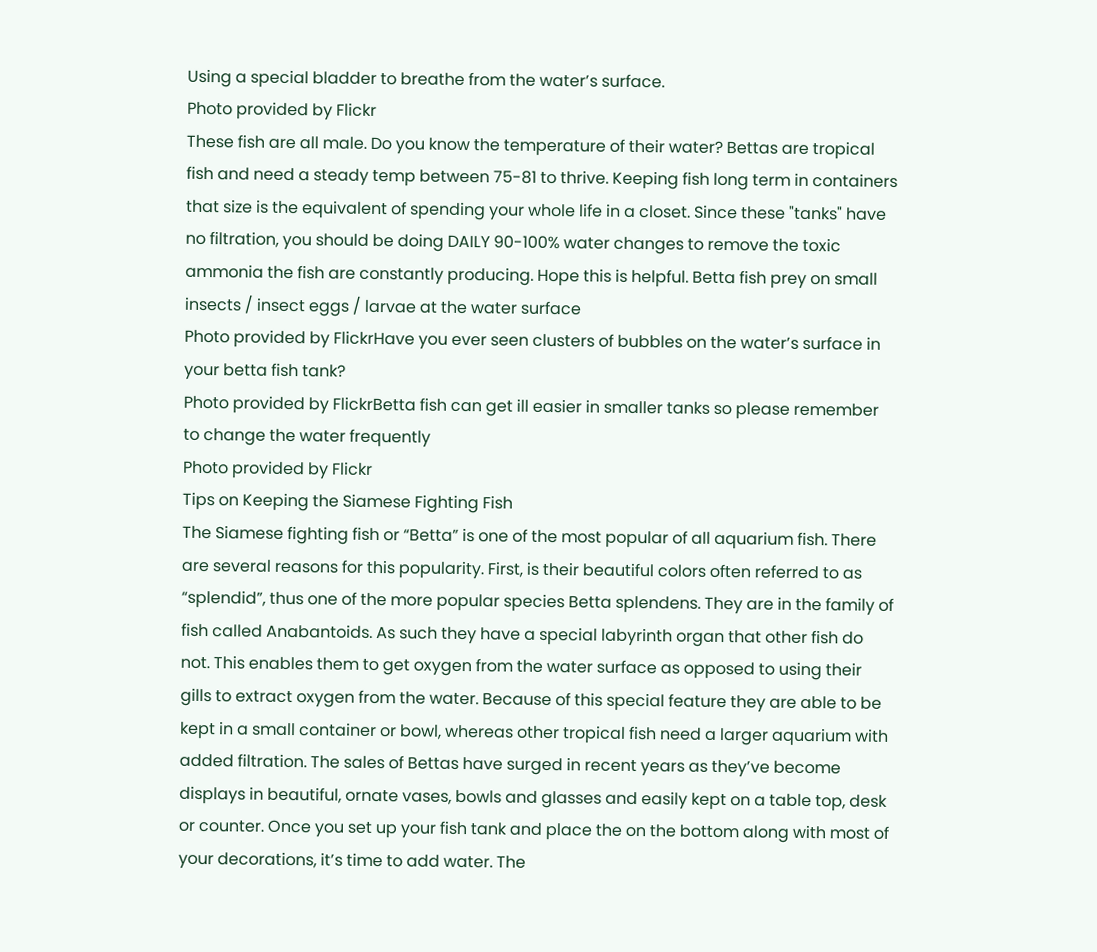Using a special bladder to breathe from the water’s surface.
Photo provided by Flickr
These fish are all male. Do you know the temperature of their water? Bettas are tropical fish and need a steady temp between 75-81 to thrive. Keeping fish long term in containers that size is the equivalent of spending your whole life in a closet. Since these "tanks" have no filtration, you should be doing DAILY 90-100% water changes to remove the toxic ammonia the fish are constantly producing. Hope this is helpful. Betta fish prey on small insects / insect eggs / larvae at the water surface
Photo provided by FlickrHave you ever seen clusters of bubbles on the water’s surface in your betta fish tank?
Photo provided by FlickrBetta fish can get ill easier in smaller tanks so please remember to change the water frequently
Photo provided by Flickr
Tips on Keeping the Siamese Fighting Fish
The Siamese fighting fish or “Betta” is one of the most popular of all aquarium fish. There are several reasons for this popularity. First, is their beautiful colors often referred to as “splendid”, thus one of the more popular species Betta splendens. They are in the family of fish called Anabantoids. As such they have a special labyrinth organ that other fish do not. This enables them to get oxygen from the water surface as opposed to using their gills to extract oxygen from the water. Because of this special feature they are able to be kept in a small container or bowl, whereas other tropical fish need a larger aquarium with added filtration. The sales of Bettas have surged in recent years as they’ve become displays in beautiful, ornate vases, bowls and glasses and easily kept on a table top, desk or counter. Once you set up your fish tank and place the on the bottom along with most of your decorations, it’s time to add water. The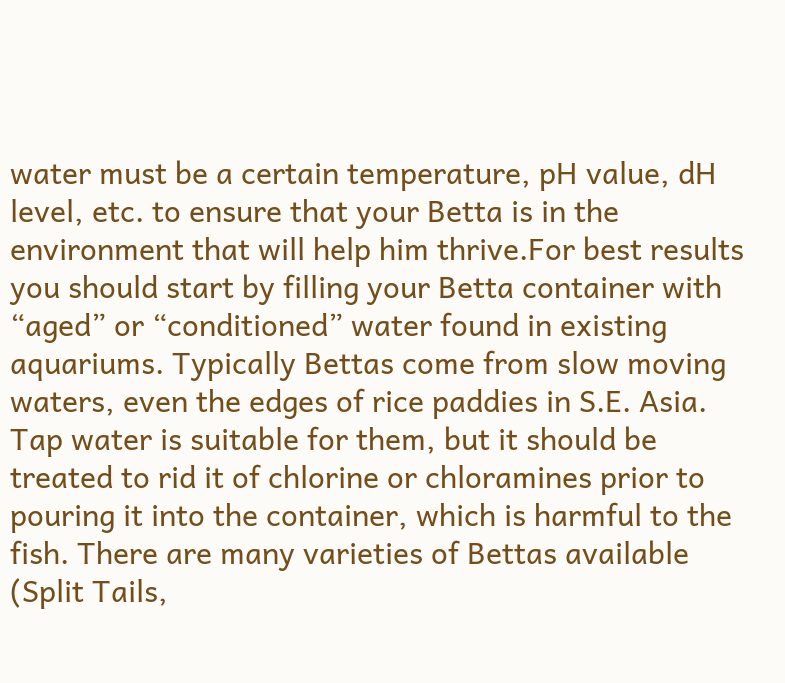water must be a certain temperature, pH value, dH level, etc. to ensure that your Betta is in the environment that will help him thrive.For best results you should start by filling your Betta container with “aged” or “conditioned” water found in existing aquariums. Typically Bettas come from slow moving waters, even the edges of rice paddies in S.E. Asia. Tap water is suitable for them, but it should be treated to rid it of chlorine or chloramines prior to pouring it into the container, which is harmful to the fish. There are many varieties of Bettas available (Split Tails,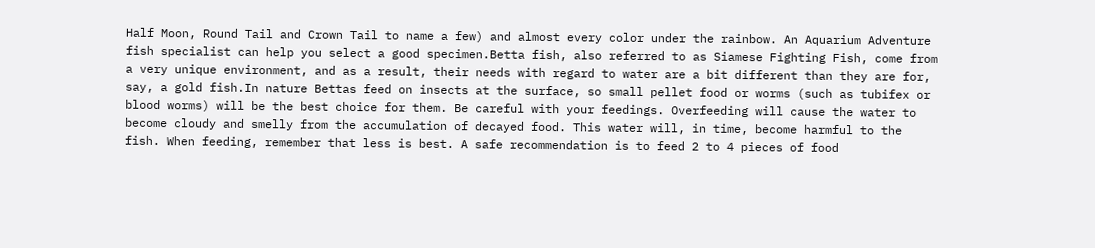Half Moon, Round Tail and Crown Tail to name a few) and almost every color under the rainbow. An Aquarium Adventure fish specialist can help you select a good specimen.Betta fish, also referred to as Siamese Fighting Fish, come from a very unique environment, and as a result, their needs with regard to water are a bit different than they are for, say, a gold fish.In nature Bettas feed on insects at the surface, so small pellet food or worms (such as tubifex or blood worms) will be the best choice for them. Be careful with your feedings. Overfeeding will cause the water to become cloudy and smelly from the accumulation of decayed food. This water will, in time, become harmful to the fish. When feeding, remember that less is best. A safe recommendation is to feed 2 to 4 pieces of food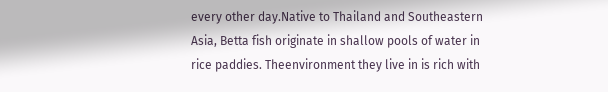every other day.Native to Thailand and Southeastern Asia, Betta fish originate in shallow pools of water in rice paddies. Theenvironment they live in is rich with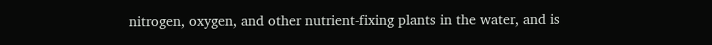nitrogen, oxygen, and other nutrient-fixing plants in the water, and is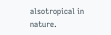alsotropical in nature.